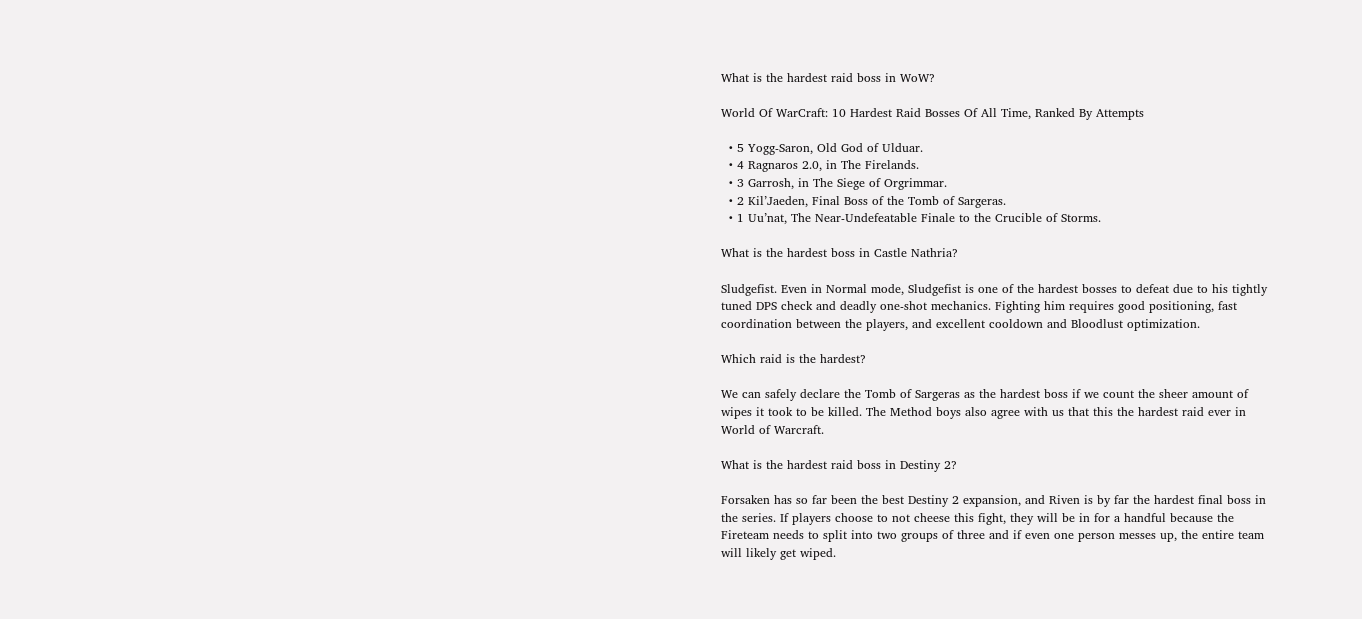What is the hardest raid boss in WoW?

World Of WarCraft: 10 Hardest Raid Bosses Of All Time, Ranked By Attempts

  • 5 Yogg-Saron, Old God of Ulduar.
  • 4 Ragnaros 2.0, in The Firelands.
  • 3 Garrosh, in The Siege of Orgrimmar.
  • 2 Kil’Jaeden, Final Boss of the Tomb of Sargeras.
  • 1 Uu’nat, The Near-Undefeatable Finale to the Crucible of Storms.

What is the hardest boss in Castle Nathria?

Sludgefist. Even in Normal mode, Sludgefist is one of the hardest bosses to defeat due to his tightly tuned DPS check and deadly one-shot mechanics. Fighting him requires good positioning, fast coordination between the players, and excellent cooldown and Bloodlust optimization.

Which raid is the hardest?

We can safely declare the Tomb of Sargeras as the hardest boss if we count the sheer amount of wipes it took to be killed. The Method boys also agree with us that this the hardest raid ever in World of Warcraft.

What is the hardest raid boss in Destiny 2?

Forsaken has so far been the best Destiny 2 expansion, and Riven is by far the hardest final boss in the series. If players choose to not cheese this fight, they will be in for a handful because the Fireteam needs to split into two groups of three and if even one person messes up, the entire team will likely get wiped.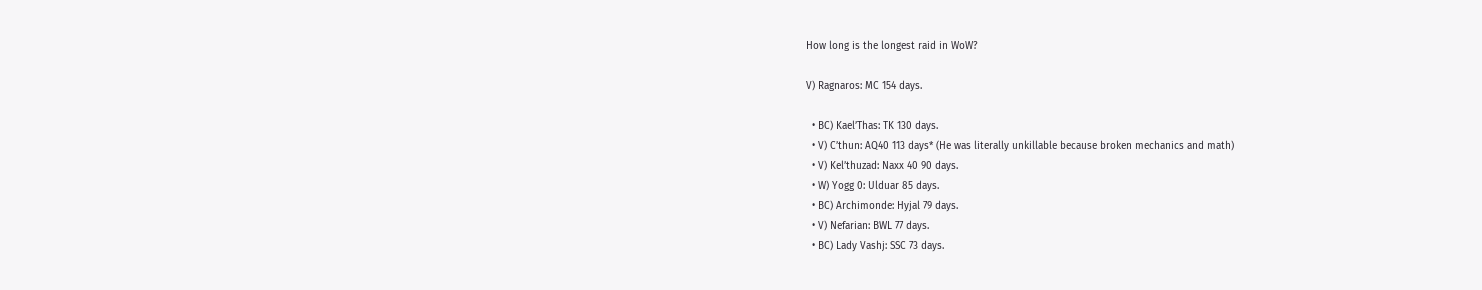How long is the longest raid in WoW?

V) Ragnaros: MC 154 days.

  • BC) Kael’Thas: TK 130 days.
  • V) C’thun: AQ40 113 days* (He was literally unkillable because broken mechanics and math)
  • V) Kel’thuzad: Naxx 40 90 days.
  • W) Yogg 0: Ulduar 85 days.
  • BC) Archimonde: Hyjal 79 days.
  • V) Nefarian: BWL 77 days.
  • BC) Lady Vashj: SSC 73 days.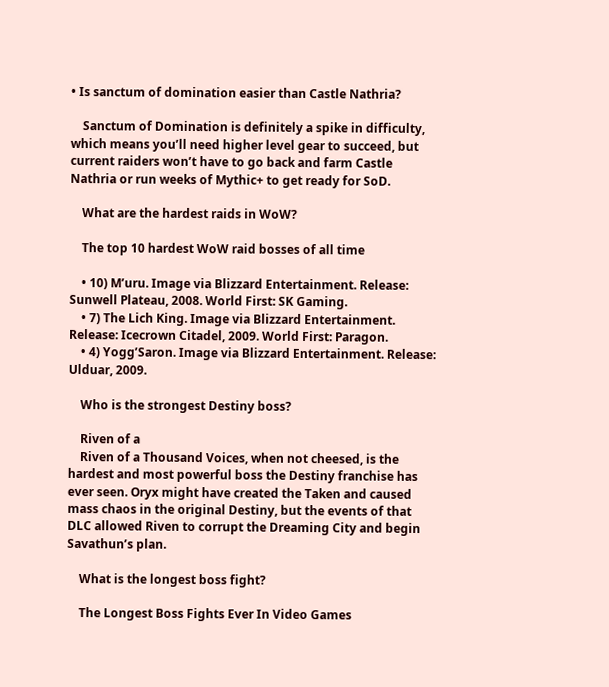• Is sanctum of domination easier than Castle Nathria?

    Sanctum of Domination is definitely a spike in difficulty, which means you’ll need higher level gear to succeed, but current raiders won’t have to go back and farm Castle Nathria or run weeks of Mythic+ to get ready for SoD.

    What are the hardest raids in WoW?

    The top 10 hardest WoW raid bosses of all time

    • 10) M’uru. Image via Blizzard Entertainment. Release: Sunwell Plateau, 2008. World First: SK Gaming.
    • 7) The Lich King. Image via Blizzard Entertainment. Release: Icecrown Citadel, 2009. World First: Paragon.
    • 4) Yogg’Saron. Image via Blizzard Entertainment. Release: Ulduar, 2009.

    Who is the strongest Destiny boss?

    Riven of a
    Riven of a Thousand Voices, when not cheesed, is the hardest and most powerful boss the Destiny franchise has ever seen. Oryx might have created the Taken and caused mass chaos in the original Destiny, but the events of that DLC allowed Riven to corrupt the Dreaming City and begin Savathun’s plan.

    What is the longest boss fight?

    The Longest Boss Fights Ever In Video Games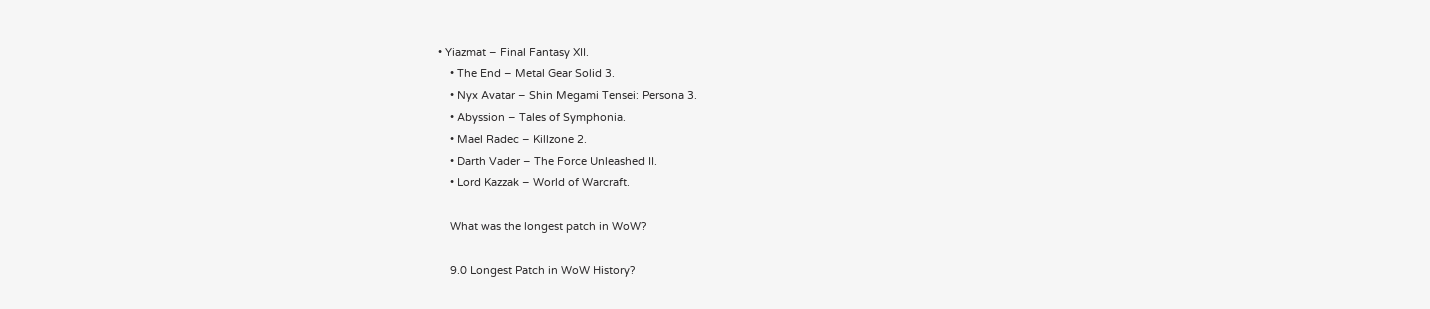• Yiazmat – Final Fantasy XII.
    • The End – Metal Gear Solid 3.
    • Nyx Avatar – Shin Megami Tensei: Persona 3.
    • Abyssion – Tales of Symphonia.
    • Mael Radec – Killzone 2.
    • Darth Vader – The Force Unleashed II.
    • Lord Kazzak – World of Warcraft.

    What was the longest patch in WoW?

    9.0 Longest Patch in WoW History?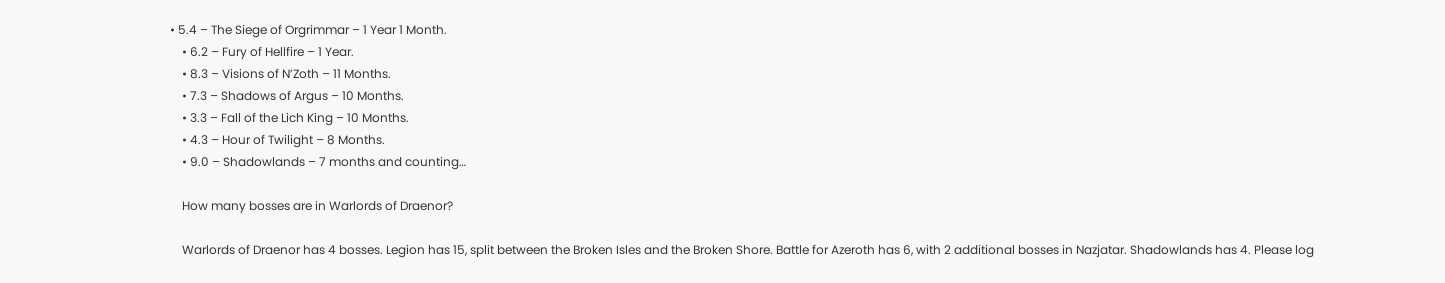• 5.4 – The Siege of Orgrimmar – 1 Year 1 Month.
    • 6.2 – Fury of Hellfire – 1 Year.
    • 8.3 – Visions of N’Zoth – 11 Months.
    • 7.3 – Shadows of Argus – 10 Months.
    • 3.3 – Fall of the Lich King – 10 Months.
    • 4.3 – Hour of Twilight – 8 Months.
    • 9.0 – Shadowlands – 7 months and counting…

    How many bosses are in Warlords of Draenor?

    Warlords of Draenor has 4 bosses. Legion has 15, split between the Broken Isles and the Broken Shore. Battle for Azeroth has 6, with 2 additional bosses in Nazjatar. Shadowlands has 4. Please log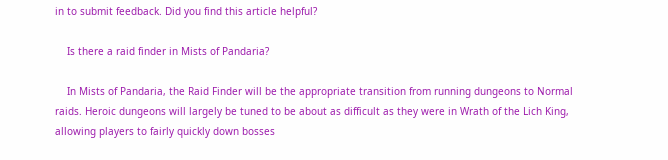in to submit feedback. Did you find this article helpful?

    Is there a raid finder in Mists of Pandaria?

    In Mists of Pandaria, the Raid Finder will be the appropriate transition from running dungeons to Normal raids. Heroic dungeons will largely be tuned to be about as difficult as they were in Wrath of the Lich King, allowing players to fairly quickly down bosses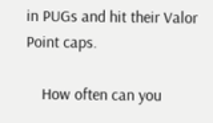in PUGs and hit their Valor Point caps.

    How often can you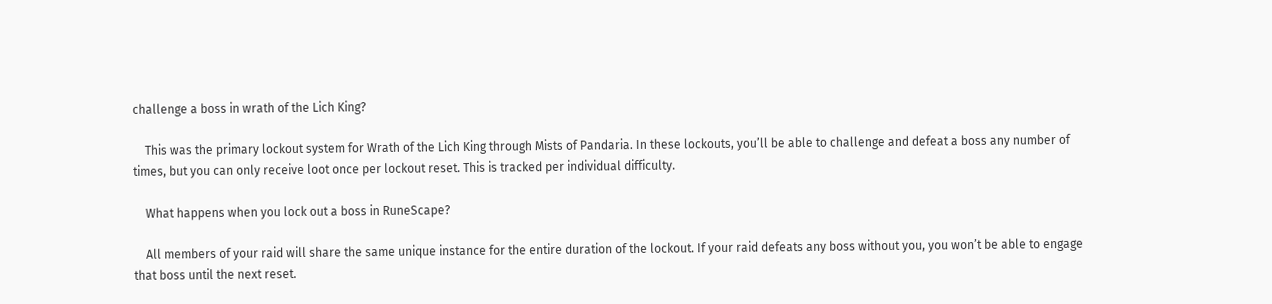challenge a boss in wrath of the Lich King?

    This was the primary lockout system for Wrath of the Lich King through Mists of Pandaria. In these lockouts, you’ll be able to challenge and defeat a boss any number of times, but you can only receive loot once per lockout reset. This is tracked per individual difficulty.

    What happens when you lock out a boss in RuneScape?

    All members of your raid will share the same unique instance for the entire duration of the lockout. If your raid defeats any boss without you, you won’t be able to engage that boss until the next reset.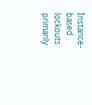Instance-based lockouts primarily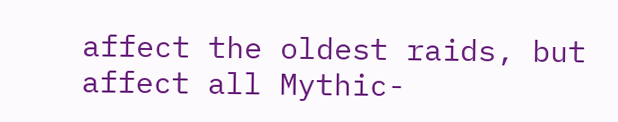affect the oldest raids, but affect all Mythic-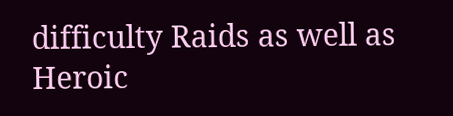difficulty Raids as well as Heroic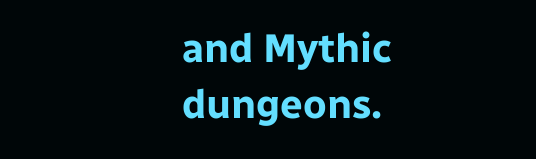and Mythic dungeons.